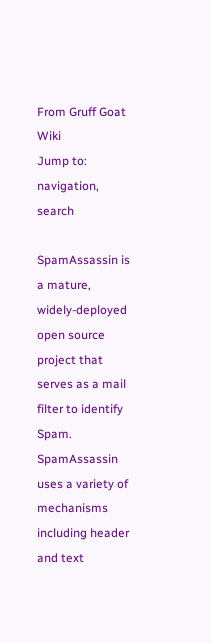From Gruff Goat Wiki
Jump to: navigation, search

SpamAssassin is a mature, widely-deployed open source project that serves as a mail filter to identify Spam. SpamAssassin uses a variety of mechanisms including header and text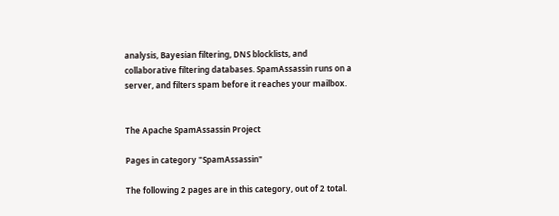analysis, Bayesian filtering, DNS blocklists, and collaborative filtering databases. SpamAssassin runs on a server, and filters spam before it reaches your mailbox.


The Apache SpamAssassin Project

Pages in category "SpamAssassin"

The following 2 pages are in this category, out of 2 total.